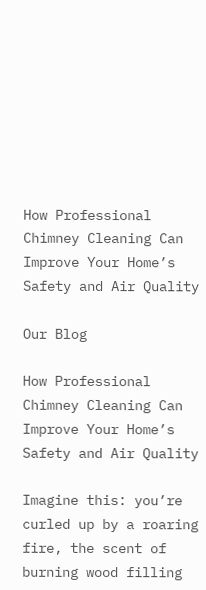How Professional Chimney Cleaning Can Improve Your Home’s Safety and Air Quality

Our Blog

How Professional Chimney Cleaning Can Improve Your Home’s Safety and Air Quality

Imagine this: you’re curled up by a roaring fire, the scent of burning wood filling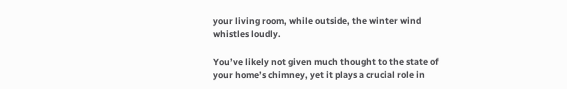your living room, while outside, the winter wind whistles loudly.

You’ve likely not given much thought to the state of your home’s chimney, yet it plays a crucial role in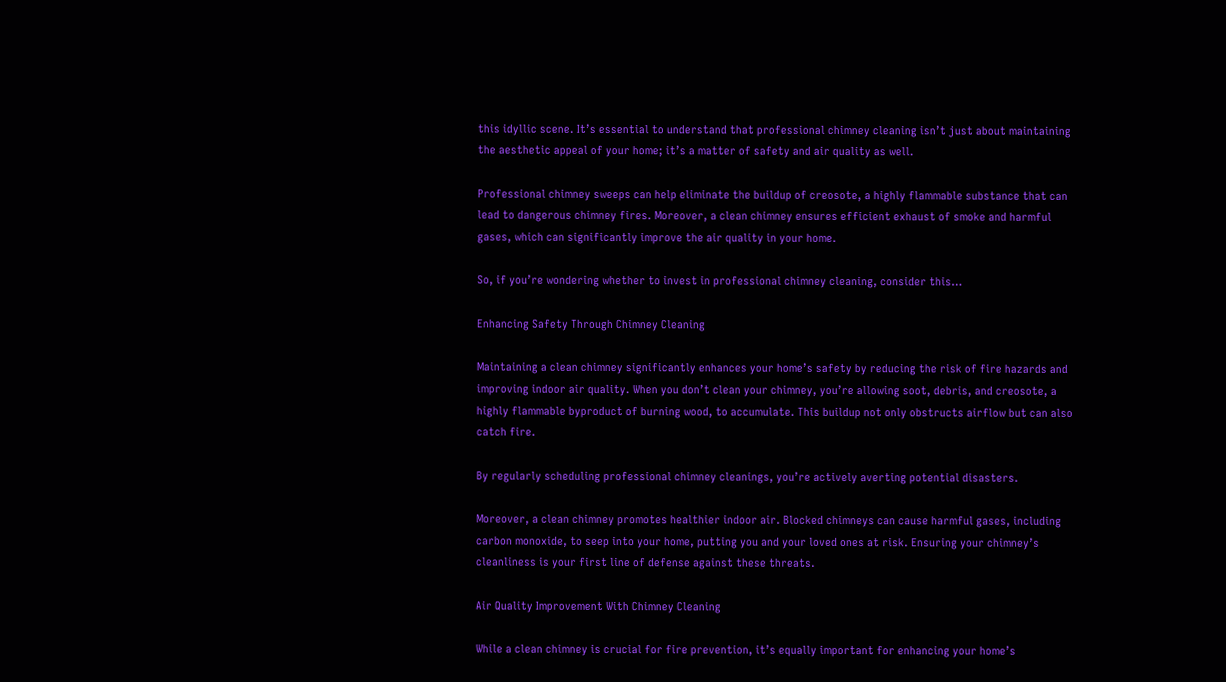this idyllic scene. It’s essential to understand that professional chimney cleaning isn’t just about maintaining the aesthetic appeal of your home; it’s a matter of safety and air quality as well.

Professional chimney sweeps can help eliminate the buildup of creosote, a highly flammable substance that can lead to dangerous chimney fires. Moreover, a clean chimney ensures efficient exhaust of smoke and harmful gases, which can significantly improve the air quality in your home.

So, if you’re wondering whether to invest in professional chimney cleaning, consider this…

Enhancing Safety Through Chimney Cleaning

Maintaining a clean chimney significantly enhances your home’s safety by reducing the risk of fire hazards and improving indoor air quality. When you don’t clean your chimney, you’re allowing soot, debris, and creosote, a highly flammable byproduct of burning wood, to accumulate. This buildup not only obstructs airflow but can also catch fire.

By regularly scheduling professional chimney cleanings, you’re actively averting potential disasters.

Moreover, a clean chimney promotes healthier indoor air. Blocked chimneys can cause harmful gases, including carbon monoxide, to seep into your home, putting you and your loved ones at risk. Ensuring your chimney’s cleanliness is your first line of defense against these threats.

Air Quality Improvement With Chimney Cleaning

While a clean chimney is crucial for fire prevention, it’s equally important for enhancing your home’s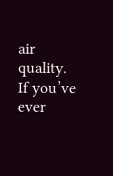air quality. If you’ve ever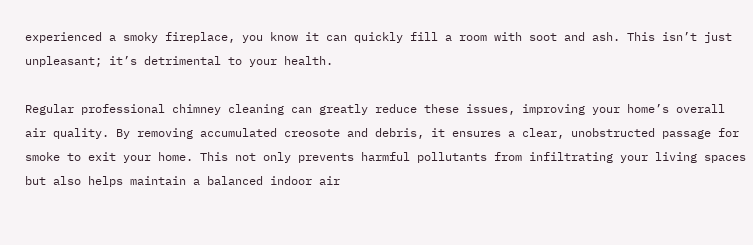experienced a smoky fireplace, you know it can quickly fill a room with soot and ash. This isn’t just unpleasant; it’s detrimental to your health.

Regular professional chimney cleaning can greatly reduce these issues, improving your home’s overall air quality. By removing accumulated creosote and debris, it ensures a clear, unobstructed passage for smoke to exit your home. This not only prevents harmful pollutants from infiltrating your living spaces but also helps maintain a balanced indoor air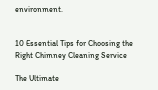environment.


10 Essential Tips for Choosing the Right Chimney Cleaning Service

The Ultimate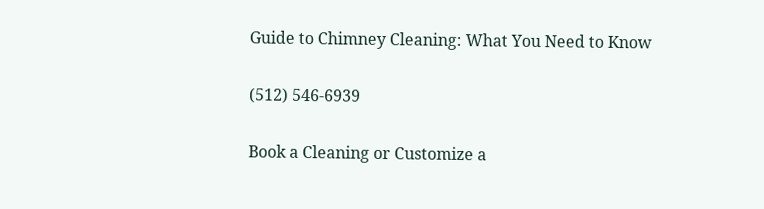Guide to Chimney Cleaning: What You Need to Know

(512) 546-6939

Book a Cleaning or Customize a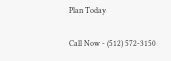Plan Today

Call Now - (512) 572-3150